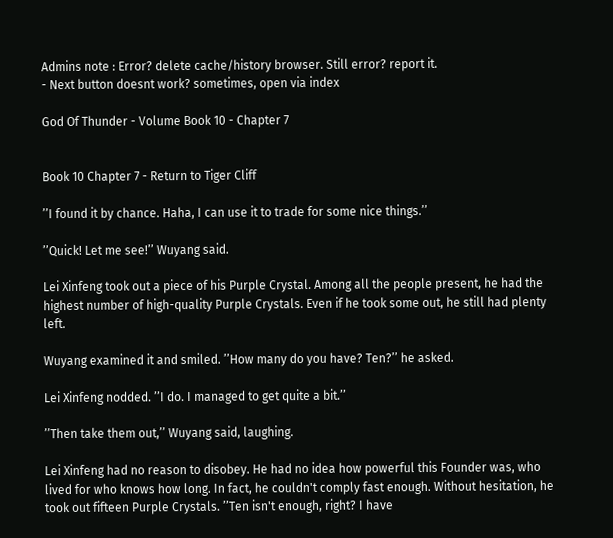Admins note : Error? delete cache/history browser. Still error? report it.
- Next button doesnt work? sometimes, open via index

God Of Thunder - Volume Book 10 - Chapter 7


Book 10 Chapter 7 - Return to Tiger Cliff

’’I found it by chance. Haha, I can use it to trade for some nice things.’’

’’Quick! Let me see!’’ Wuyang said.

Lei Xinfeng took out a piece of his Purple Crystal. Among all the people present, he had the highest number of high-quality Purple Crystals. Even if he took some out, he still had plenty left.

Wuyang examined it and smiled. ’’How many do you have? Ten?’’ he asked.

Lei Xinfeng nodded. ’’I do. I managed to get quite a bit.’’

’’Then take them out,’’ Wuyang said, laughing.

Lei Xinfeng had no reason to disobey. He had no idea how powerful this Founder was, who lived for who knows how long. In fact, he couldn't comply fast enough. Without hesitation, he took out fifteen Purple Crystals. ’’Ten isn't enough, right? I have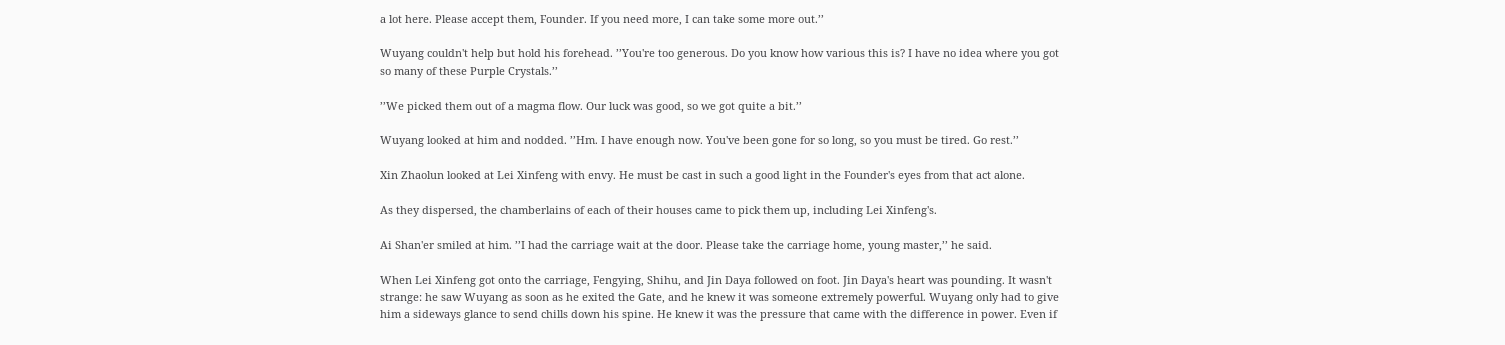a lot here. Please accept them, Founder. If you need more, I can take some more out.’’

Wuyang couldn't help but hold his forehead. ’’You're too generous. Do you know how various this is? I have no idea where you got so many of these Purple Crystals.’’

’’We picked them out of a magma flow. Our luck was good, so we got quite a bit.’’

Wuyang looked at him and nodded. ’’Hm. I have enough now. You've been gone for so long, so you must be tired. Go rest.’’

Xin Zhaolun looked at Lei Xinfeng with envy. He must be cast in such a good light in the Founder's eyes from that act alone.

As they dispersed, the chamberlains of each of their houses came to pick them up, including Lei Xinfeng's.

Ai Shan'er smiled at him. ’’I had the carriage wait at the door. Please take the carriage home, young master,’’ he said.

When Lei Xinfeng got onto the carriage, Fengying, Shihu, and Jin Daya followed on foot. Jin Daya's heart was pounding. It wasn't strange: he saw Wuyang as soon as he exited the Gate, and he knew it was someone extremely powerful. Wuyang only had to give him a sideways glance to send chills down his spine. He knew it was the pressure that came with the difference in power. Even if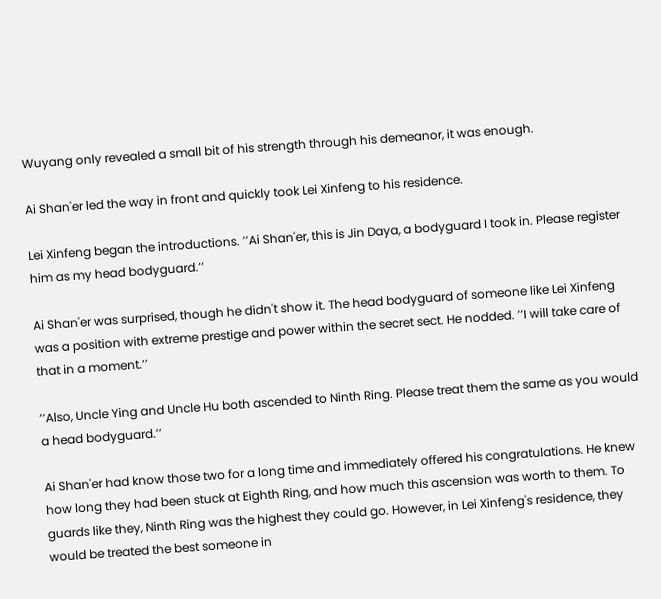Wuyang only revealed a small bit of his strength through his demeanor, it was enough.

Ai Shan'er led the way in front and quickly took Lei Xinfeng to his residence.

Lei Xinfeng began the introductions. ’’Ai Shan'er, this is Jin Daya, a bodyguard I took in. Please register him as my head bodyguard.’’

Ai Shan'er was surprised, though he didn't show it. The head bodyguard of someone like Lei Xinfeng was a position with extreme prestige and power within the secret sect. He nodded. ’’I will take care of that in a moment.’’

’’Also, Uncle Ying and Uncle Hu both ascended to Ninth Ring. Please treat them the same as you would a head bodyguard.’’

Ai Shan'er had know those two for a long time and immediately offered his congratulations. He knew how long they had been stuck at Eighth Ring, and how much this ascension was worth to them. To guards like they, Ninth Ring was the highest they could go. However, in Lei Xinfeng's residence, they would be treated the best someone in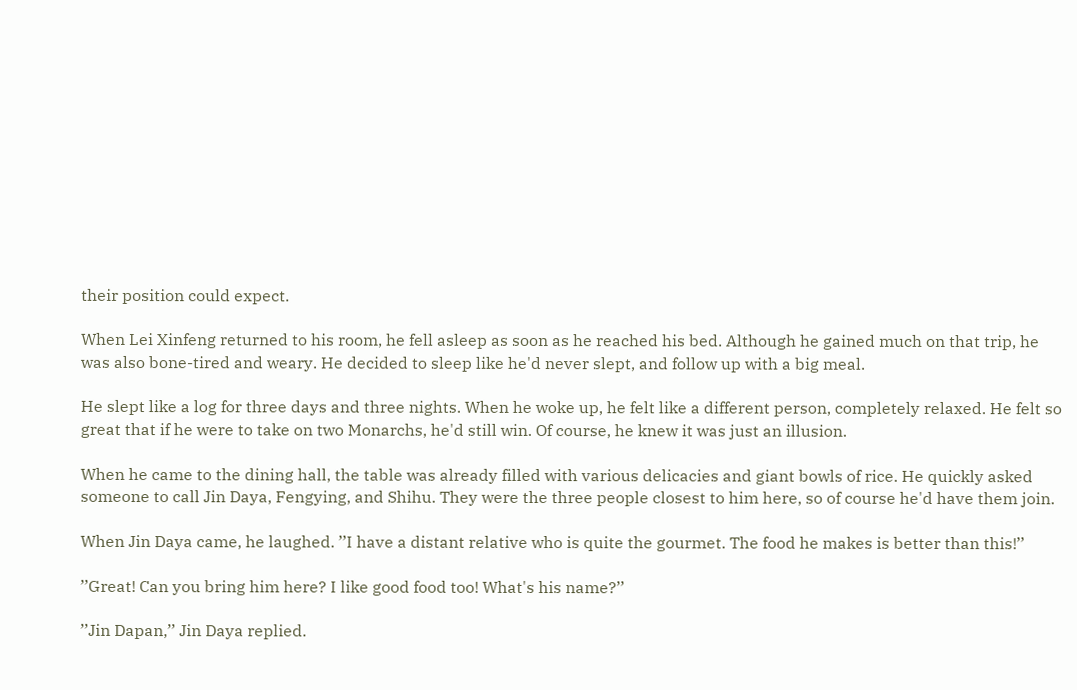their position could expect.

When Lei Xinfeng returned to his room, he fell asleep as soon as he reached his bed. Although he gained much on that trip, he was also bone-tired and weary. He decided to sleep like he'd never slept, and follow up with a big meal.

He slept like a log for three days and three nights. When he woke up, he felt like a different person, completely relaxed. He felt so great that if he were to take on two Monarchs, he'd still win. Of course, he knew it was just an illusion.

When he came to the dining hall, the table was already filled with various delicacies and giant bowls of rice. He quickly asked someone to call Jin Daya, Fengying, and Shihu. They were the three people closest to him here, so of course he'd have them join.

When Jin Daya came, he laughed. ’’I have a distant relative who is quite the gourmet. The food he makes is better than this!’’

’’Great! Can you bring him here? I like good food too! What's his name?’’

’’Jin Dapan,’’ Jin Daya replied.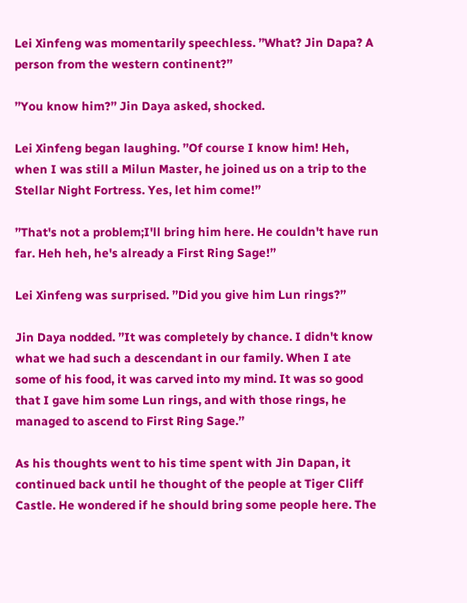Lei Xinfeng was momentarily speechless. ’’What? Jin Dapa? A person from the western continent?’’

’’You know him?’’ Jin Daya asked, shocked.

Lei Xinfeng began laughing. ’’Of course I know him! Heh, when I was still a Milun Master, he joined us on a trip to the Stellar Night Fortress. Yes, let him come!’’

’’That's not a problem;I'll bring him here. He couldn't have run far. Heh heh, he's already a First Ring Sage!’’

Lei Xinfeng was surprised. ’’Did you give him Lun rings?’’

Jin Daya nodded. ’’It was completely by chance. I didn't know what we had such a descendant in our family. When I ate some of his food, it was carved into my mind. It was so good that I gave him some Lun rings, and with those rings, he managed to ascend to First Ring Sage.’’

As his thoughts went to his time spent with Jin Dapan, it continued back until he thought of the people at Tiger Cliff Castle. He wondered if he should bring some people here. The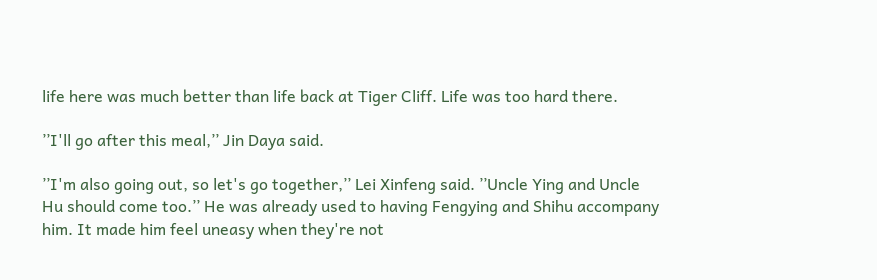life here was much better than life back at Tiger Cliff. Life was too hard there.

’’I'll go after this meal,’’ Jin Daya said.

’’I'm also going out, so let's go together,’’ Lei Xinfeng said. ’’Uncle Ying and Uncle Hu should come too.’’ He was already used to having Fengying and Shihu accompany him. It made him feel uneasy when they're not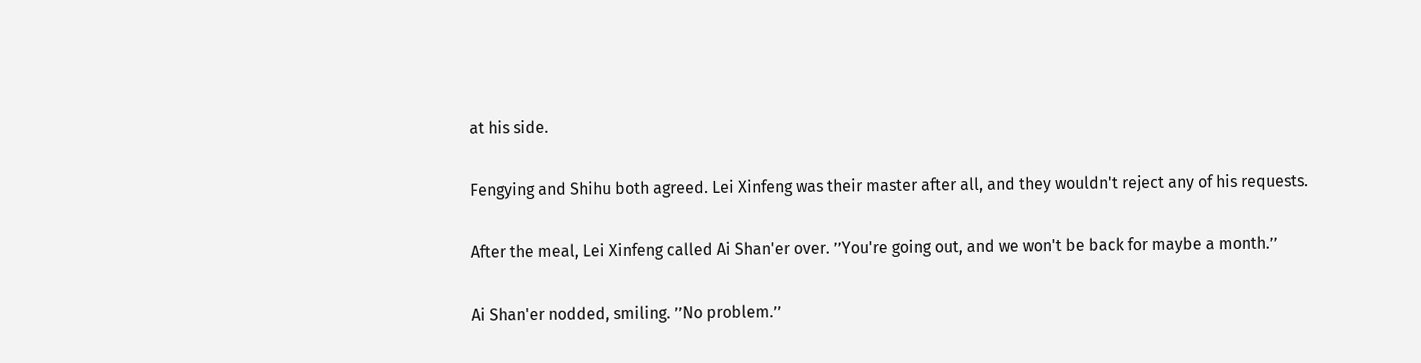at his side.

Fengying and Shihu both agreed. Lei Xinfeng was their master after all, and they wouldn't reject any of his requests.

After the meal, Lei Xinfeng called Ai Shan'er over. ’’You're going out, and we won't be back for maybe a month.’’

Ai Shan'er nodded, smiling. ’’No problem.’’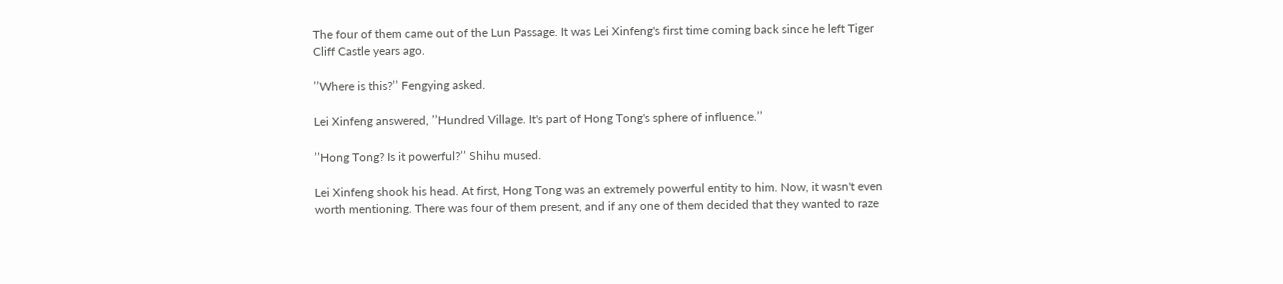The four of them came out of the Lun Passage. It was Lei Xinfeng's first time coming back since he left Tiger Cliff Castle years ago.

’’Where is this?’’ Fengying asked.

Lei Xinfeng answered, ’’Hundred Village. It's part of Hong Tong's sphere of influence.’’

’’Hong Tong? Is it powerful?’’ Shihu mused.

Lei Xinfeng shook his head. At first, Hong Tong was an extremely powerful entity to him. Now, it wasn't even worth mentioning. There was four of them present, and if any one of them decided that they wanted to raze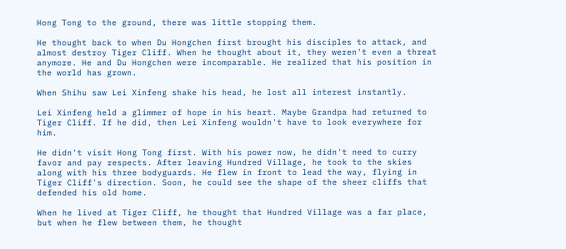Hong Tong to the ground, there was little stopping them.

He thought back to when Du Hongchen first brought his disciples to attack, and almost destroy Tiger Cliff. When he thought about it, they weren't even a threat anymore. He and Du Hongchen were incomparable. He realized that his position in the world has grown.

When Shihu saw Lei Xinfeng shake his head, he lost all interest instantly.

Lei Xinfeng held a glimmer of hope in his heart. Maybe Grandpa had returned to Tiger Cliff. If he did, then Lei Xinfeng wouldn't have to look everywhere for him.

He didn't visit Hong Tong first. With his power now, he didn't need to curry favor and pay respects. After leaving Hundred Village, he took to the skies along with his three bodyguards. He flew in front to lead the way, flying in Tiger Cliff's direction. Soon, he could see the shape of the sheer cliffs that defended his old home.

When he lived at Tiger Cliff, he thought that Hundred Village was a far place, but when he flew between them, he thought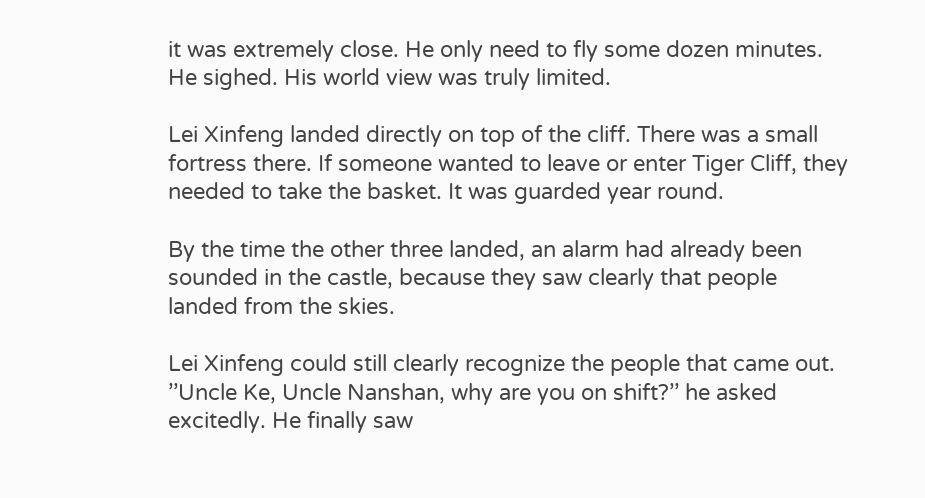it was extremely close. He only need to fly some dozen minutes. He sighed. His world view was truly limited.

Lei Xinfeng landed directly on top of the cliff. There was a small fortress there. If someone wanted to leave or enter Tiger Cliff, they needed to take the basket. It was guarded year round.

By the time the other three landed, an alarm had already been sounded in the castle, because they saw clearly that people landed from the skies.

Lei Xinfeng could still clearly recognize the people that came out. ’’Uncle Ke, Uncle Nanshan, why are you on shift?’’ he asked excitedly. He finally saw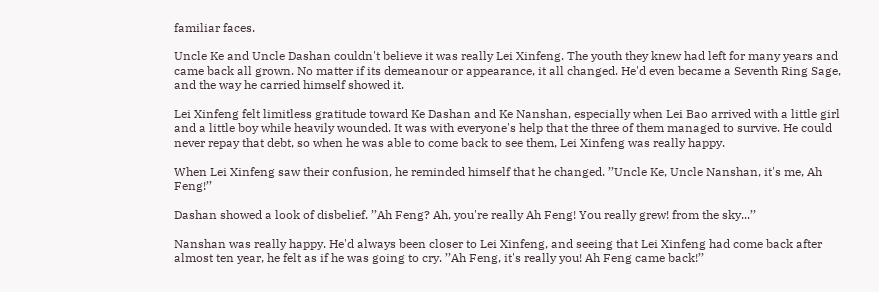familiar faces.

Uncle Ke and Uncle Dashan couldn't believe it was really Lei Xinfeng. The youth they knew had left for many years and came back all grown. No matter if its demeanour or appearance, it all changed. He'd even became a Seventh Ring Sage, and the way he carried himself showed it.

Lei Xinfeng felt limitless gratitude toward Ke Dashan and Ke Nanshan, especially when Lei Bao arrived with a little girl and a little boy while heavily wounded. It was with everyone's help that the three of them managed to survive. He could never repay that debt, so when he was able to come back to see them, Lei Xinfeng was really happy.

When Lei Xinfeng saw their confusion, he reminded himself that he changed. ’’Uncle Ke, Uncle Nanshan, it's me, Ah Feng!’’

Dashan showed a look of disbelief. ’’Ah Feng? Ah, you're really Ah Feng! You really grew! from the sky...’’

Nanshan was really happy. He'd always been closer to Lei Xinfeng, and seeing that Lei Xinfeng had come back after almost ten year, he felt as if he was going to cry. ’’Ah Feng, it's really you! Ah Feng came back!’’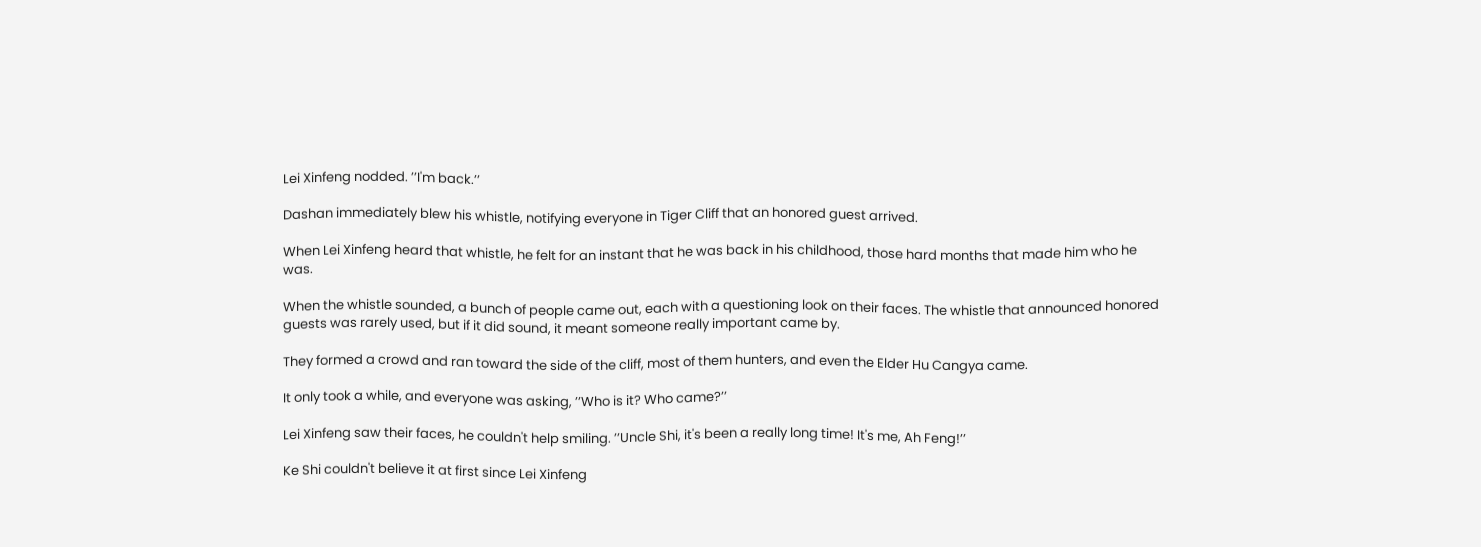Lei Xinfeng nodded. ’’I'm back.’’

Dashan immediately blew his whistle, notifying everyone in Tiger Cliff that an honored guest arrived.

When Lei Xinfeng heard that whistle, he felt for an instant that he was back in his childhood, those hard months that made him who he was.

When the whistle sounded, a bunch of people came out, each with a questioning look on their faces. The whistle that announced honored guests was rarely used, but if it did sound, it meant someone really important came by.

They formed a crowd and ran toward the side of the cliff, most of them hunters, and even the Elder Hu Cangya came.

It only took a while, and everyone was asking, ’’Who is it? Who came?’’

Lei Xinfeng saw their faces, he couldn't help smiling. ’’Uncle Shi, it's been a really long time! It's me, Ah Feng!’’

Ke Shi couldn't believe it at first since Lei Xinfeng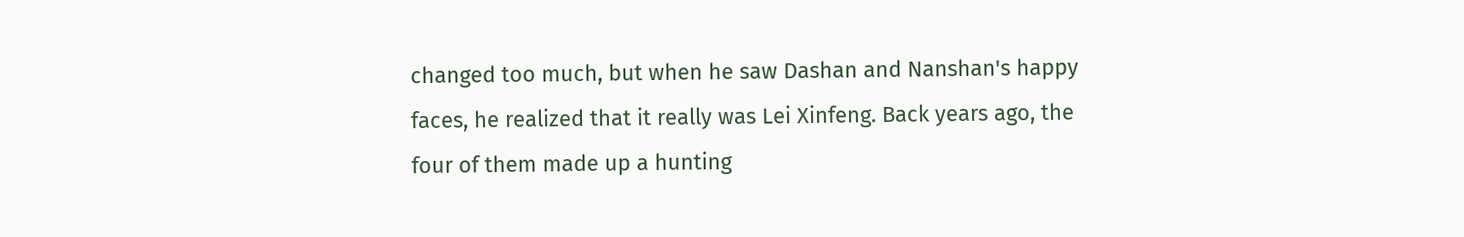changed too much, but when he saw Dashan and Nanshan's happy faces, he realized that it really was Lei Xinfeng. Back years ago, the four of them made up a hunting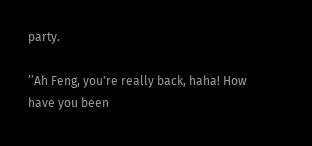party.

’’Ah Feng, you're really back, haha! How have you been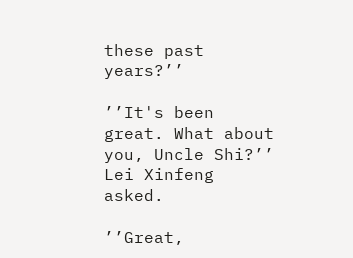these past years?’’

’’It's been great. What about you, Uncle Shi?’’ Lei Xinfeng asked.

’’Great,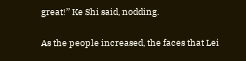great!’’ Ke Shi said, nodding.

As the people increased, the faces that Lei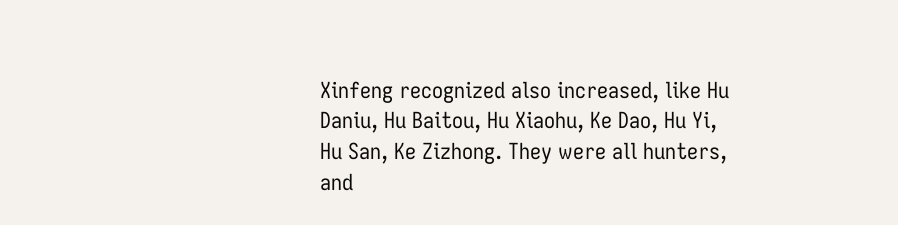Xinfeng recognized also increased, like Hu Daniu, Hu Baitou, Hu Xiaohu, Ke Dao, Hu Yi, Hu San, Ke Zizhong. They were all hunters, and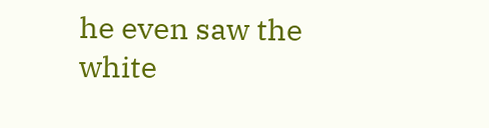he even saw the white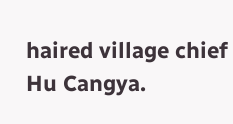haired village chief Hu Cangya.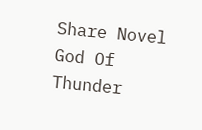Share Novel God Of Thunder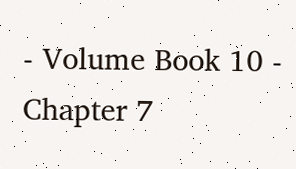- Volume Book 10 - Chapter 7